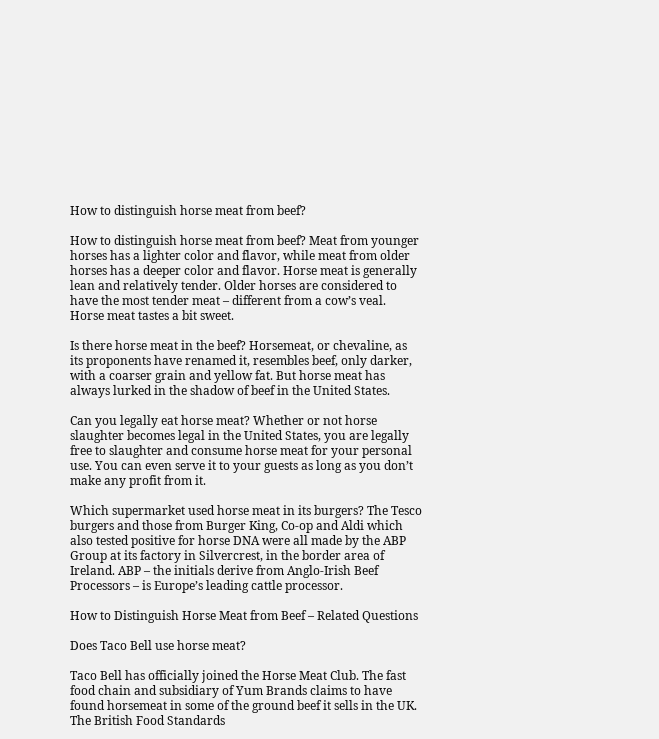How to distinguish horse meat from beef?

How to distinguish horse meat from beef? Meat from younger horses has a lighter color and flavor, while meat from older horses has a deeper color and flavor. Horse meat is generally lean and relatively tender. Older horses are considered to have the most tender meat – different from a cow’s veal. Horse meat tastes a bit sweet.

Is there horse meat in the beef? Horsemeat, or chevaline, as its proponents have renamed it, resembles beef, only darker, with a coarser grain and yellow fat. But horse meat has always lurked in the shadow of beef in the United States.

Can you legally eat horse meat? Whether or not horse slaughter becomes legal in the United States, you are legally free to slaughter and consume horse meat for your personal use. You can even serve it to your guests as long as you don’t make any profit from it.

Which supermarket used horse meat in its burgers? The Tesco burgers and those from Burger King, Co-op and Aldi which also tested positive for horse DNA were all made by the ABP Group at its factory in Silvercrest, in the border area of Ireland. ABP – the initials derive from Anglo-Irish Beef Processors – is Europe’s leading cattle processor.

How to Distinguish Horse Meat from Beef – Related Questions

Does Taco Bell use horse meat?

Taco Bell has officially joined the Horse Meat Club. The fast food chain and subsidiary of Yum Brands claims to have found horsemeat in some of the ground beef it sells in the UK. The British Food Standards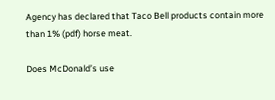Agency has declared that Taco Bell products contain more than 1% (pdf) horse meat.

Does McDonald’s use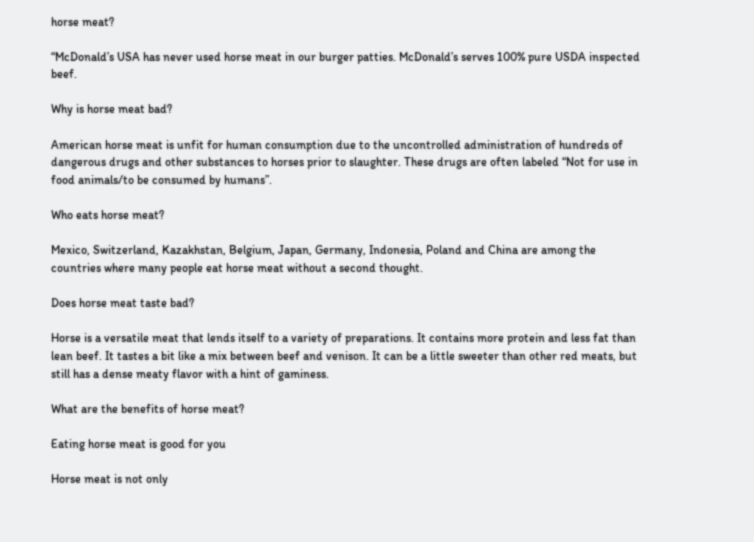horse meat?

“McDonald’s USA has never used horse meat in our burger patties. McDonald’s serves 100% pure USDA inspected beef.

Why is horse meat bad?

American horse meat is unfit for human consumption due to the uncontrolled administration of hundreds of dangerous drugs and other substances to horses prior to slaughter. These drugs are often labeled “Not for use in food animals/to be consumed by humans”.

Who eats horse meat?

Mexico, Switzerland, Kazakhstan, Belgium, Japan, Germany, Indonesia, Poland and China are among the countries where many people eat horse meat without a second thought.

Does horse meat taste bad?

Horse is a versatile meat that lends itself to a variety of preparations. It contains more protein and less fat than lean beef. It tastes a bit like a mix between beef and venison. It can be a little sweeter than other red meats, but still has a dense meaty flavor with a hint of gaminess.

What are the benefits of horse meat?

Eating horse meat is good for you

Horse meat is not only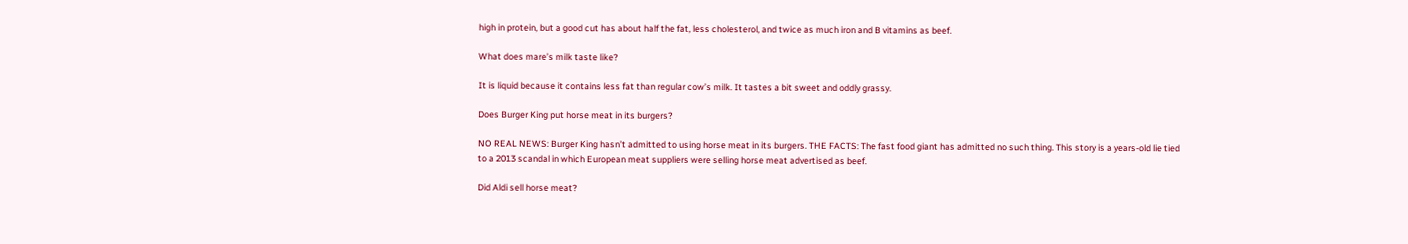high in protein, but a good cut has about half the fat, less cholesterol, and twice as much iron and B vitamins as beef.

What does mare’s milk taste like?

It is liquid because it contains less fat than regular cow’s milk. It tastes a bit sweet and oddly grassy.

Does Burger King put horse meat in its burgers?

NO REAL NEWS: Burger King hasn’t admitted to using horse meat in its burgers. THE FACTS: The fast food giant has admitted no such thing. This story is a years-old lie tied to a 2013 scandal in which European meat suppliers were selling horse meat advertised as beef.

Did Aldi sell horse meat?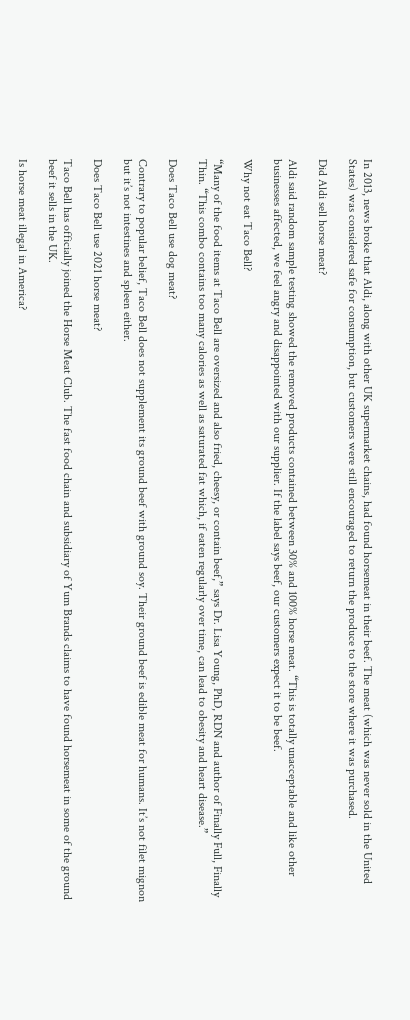In 2013, news broke that Aldi, along with other UK supermarket chains, had found horsemeat in their beef. The meat (which was never sold in the United States) was considered safe for consumption, but customers were still encouraged to return the produce to the store where it was purchased.

Did Aldi sell horse meat?

Aldi said random sample testing showed the removed products contained between 30% and 100% horse meat. “This is totally unacceptable and like other businesses affected, we feel angry and disappointed with our supplier. If the label says beef, our customers expect it to be beef.

Why not eat Taco Bell?

“Many of the food items at Taco Bell are oversized and also fried, cheesy, or contain beef,” says Dr. Lisa Young, PhD, RDN and author of Finally Full, Finally Thin. “This combo contains too many calories as well as saturated fat which, if eaten regularly over time, can lead to obesity and heart disease.”

Does Taco Bell use dog meat?

Contrary to popular belief, Taco Bell does not supplement its ground beef with ground soy. Their ground beef is edible meat for humans. It’s not filet mignon but it’s not intestines and spleen either.

Does Taco Bell use 2021 horse meat?

Taco Bell has officially joined the Horse Meat Club. The fast food chain and subsidiary of Yum Brands claims to have found horsemeat in some of the ground beef it sells in the UK.

Is horse meat illegal in America?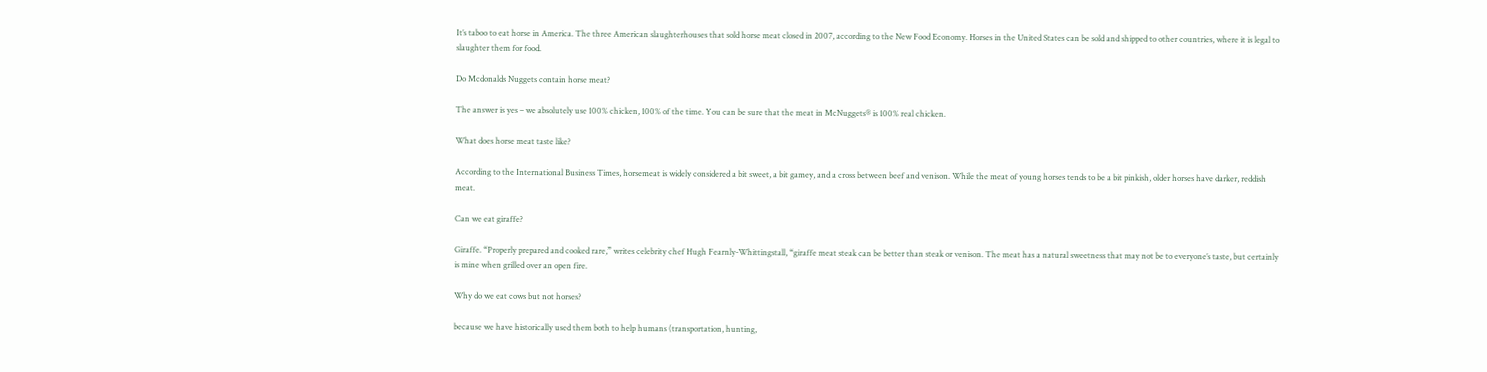It’s taboo to eat horse in America. The three American slaughterhouses that sold horse meat closed in 2007, according to the New Food Economy. Horses in the United States can be sold and shipped to other countries, where it is legal to slaughter them for food.

Do Mcdonalds Nuggets contain horse meat?

The answer is yes – we absolutely use 100% chicken, 100% of the time. You can be sure that the meat in McNuggets® is 100% real chicken.

What does horse meat taste like?

According to the International Business Times, horsemeat is widely considered a bit sweet, a bit gamey, and a cross between beef and venison. While the meat of young horses tends to be a bit pinkish, older horses have darker, reddish meat.

Can we eat giraffe?

Giraffe. “Properly prepared and cooked rare,” writes celebrity chef Hugh Fearnly-Whittingstall, “giraffe meat steak can be better than steak or venison. The meat has a natural sweetness that may not be to everyone’s taste, but certainly is mine when grilled over an open fire.

Why do we eat cows but not horses?

because we have historically used them both to help humans (transportation, hunting,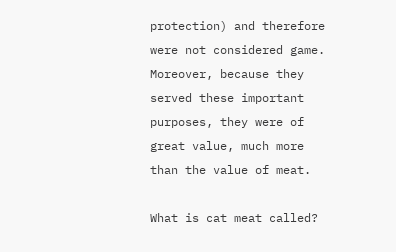protection) and therefore were not considered game. Moreover, because they served these important purposes, they were of great value, much more than the value of meat.

What is cat meat called?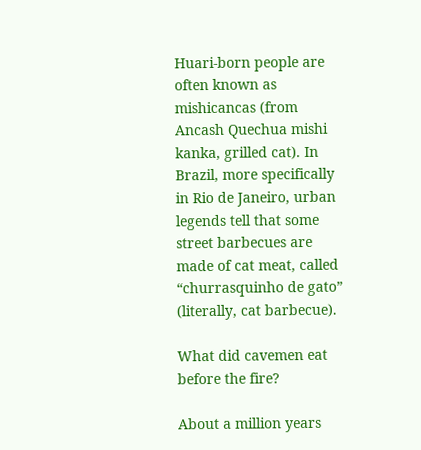Huari-born people are often known as mishicancas (from Ancash Quechua mishi kanka, grilled cat). In Brazil, more specifically in Rio de Janeiro, urban legends tell that some street barbecues are made of cat meat, called “churrasquinho de gato” (literally, cat barbecue).

What did cavemen eat before the fire?

About a million years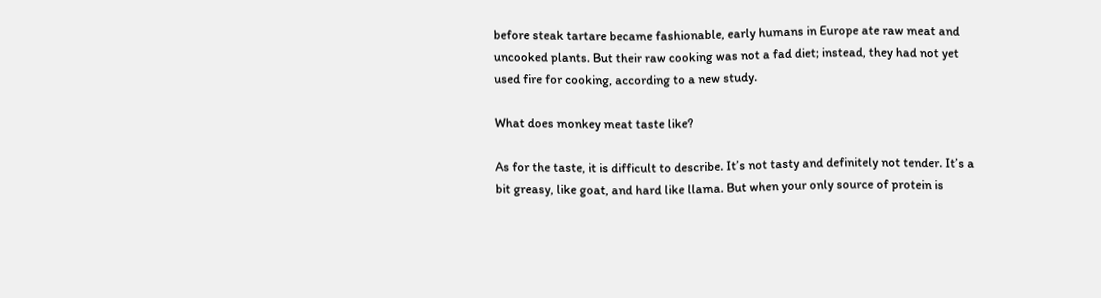before steak tartare became fashionable, early humans in Europe ate raw meat and uncooked plants. But their raw cooking was not a fad diet; instead, they had not yet used fire for cooking, according to a new study.

What does monkey meat taste like?

As for the taste, it is difficult to describe. It’s not tasty and definitely not tender. It’s a bit greasy, like goat, and hard like llama. But when your only source of protein is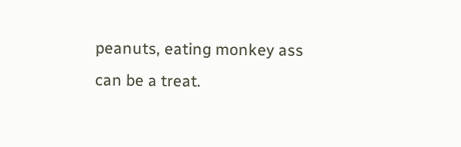peanuts, eating monkey ass can be a treat.